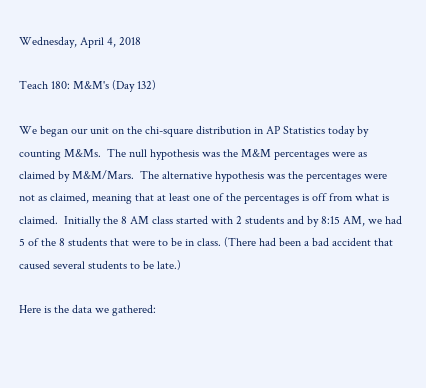Wednesday, April 4, 2018

Teach 180: M&M's (Day 132)

We began our unit on the chi-square distribution in AP Statistics today by counting M&Ms.  The null hypothesis was the M&M percentages were as claimed by M&M/Mars.  The alternative hypothesis was the percentages were not as claimed, meaning that at least one of the percentages is off from what is claimed.  Initially the 8 AM class started with 2 students and by 8:15 AM, we had 5 of the 8 students that were to be in class. (There had been a bad accident that caused several students to be late.)

Here is the data we gathered: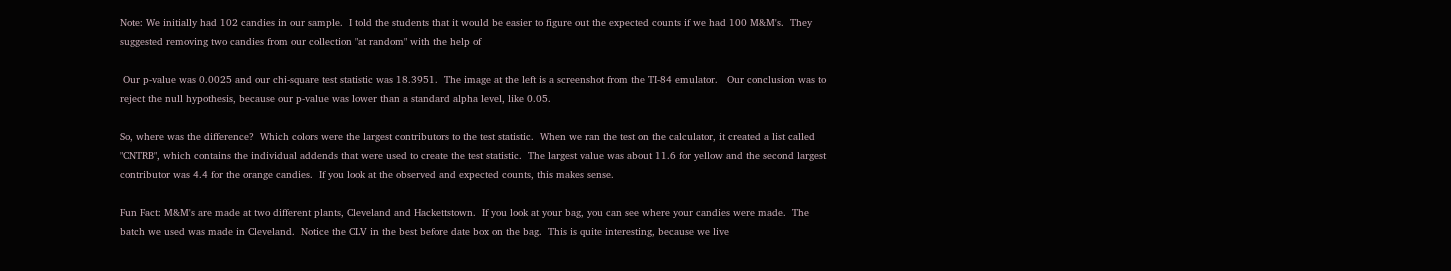Note: We initially had 102 candies in our sample.  I told the students that it would be easier to figure out the expected counts if we had 100 M&M's.  They suggested removing two candies from our collection "at random" with the help of

 Our p-value was 0.0025 and our chi-square test statistic was 18.3951.  The image at the left is a screenshot from the TI-84 emulator.   Our conclusion was to reject the null hypothesis, because our p-value was lower than a standard alpha level, like 0.05.

So, where was the difference?  Which colors were the largest contributors to the test statistic.  When we ran the test on the calculator, it created a list called "CNTRB", which contains the individual addends that were used to create the test statistic.  The largest value was about 11.6 for yellow and the second largest contributor was 4.4 for the orange candies.  If you look at the observed and expected counts, this makes sense.

Fun Fact: M&M's are made at two different plants, Cleveland and Hackettstown.  If you look at your bag, you can see where your candies were made.  The batch we used was made in Cleveland.  Notice the CLV in the best before date box on the bag.  This is quite interesting, because we live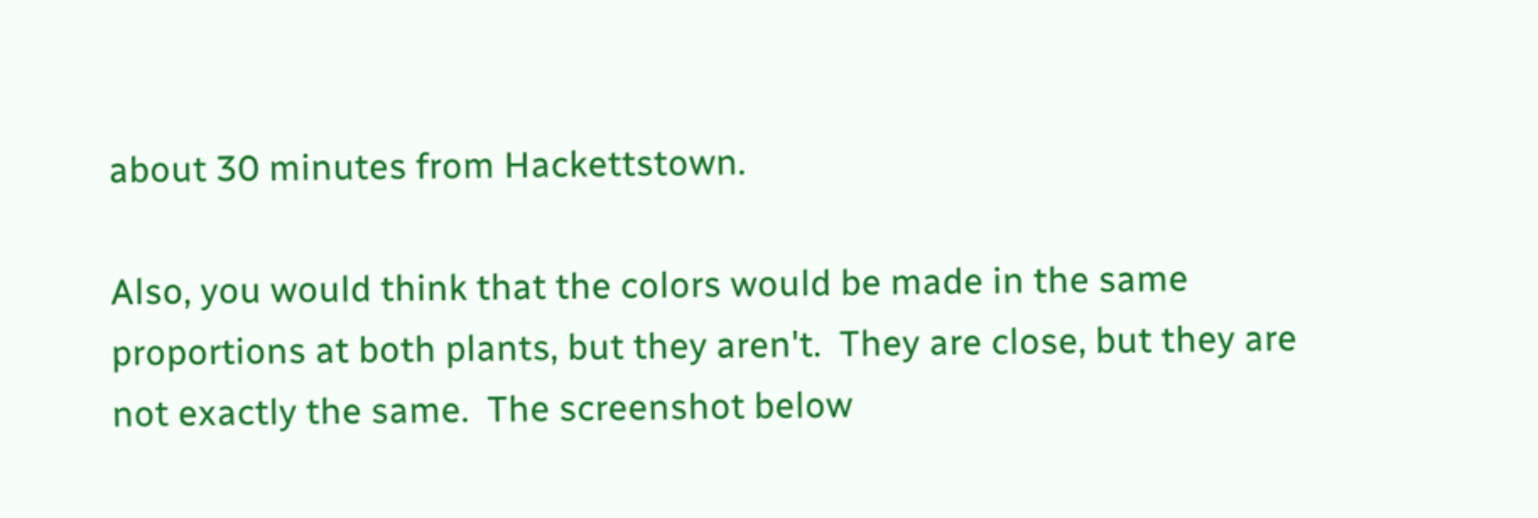about 30 minutes from Hackettstown.

Also, you would think that the colors would be made in the same proportions at both plants, but they aren't.  They are close, but they are not exactly the same.  The screenshot below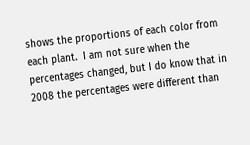shows the proportions of each color from each plant.  I am not sure when the percentages changed, but I do know that in 2008 the percentages were different than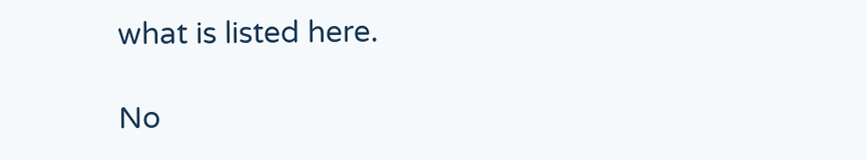what is listed here.

No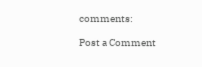comments:

Post a Comment